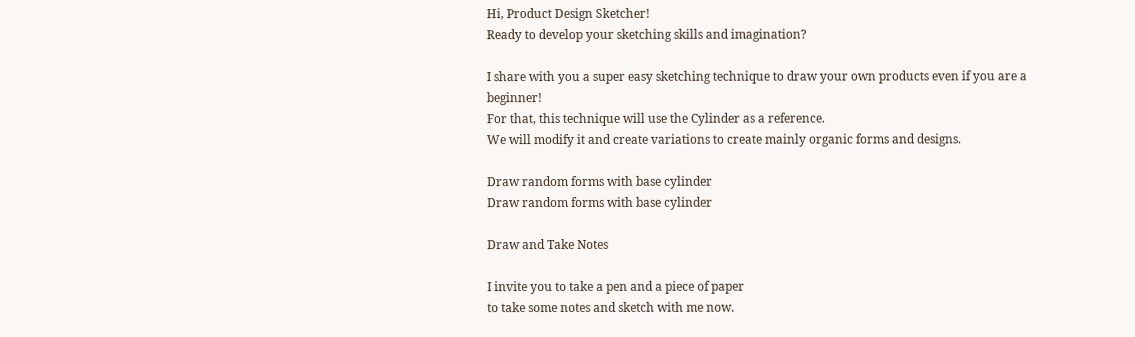Hi, Product Design Sketcher!
Ready to develop your sketching skills and imagination?

I share with you a super easy sketching technique to draw your own products even if you are a beginner!
For that, this technique will use the Cylinder as a reference.
We will modify it and create variations to create mainly organic forms and designs.

Draw random forms with base cylinder
Draw random forms with base cylinder

Draw and Take Notes

I invite you to take a pen and a piece of paper
to take some notes and sketch with me now.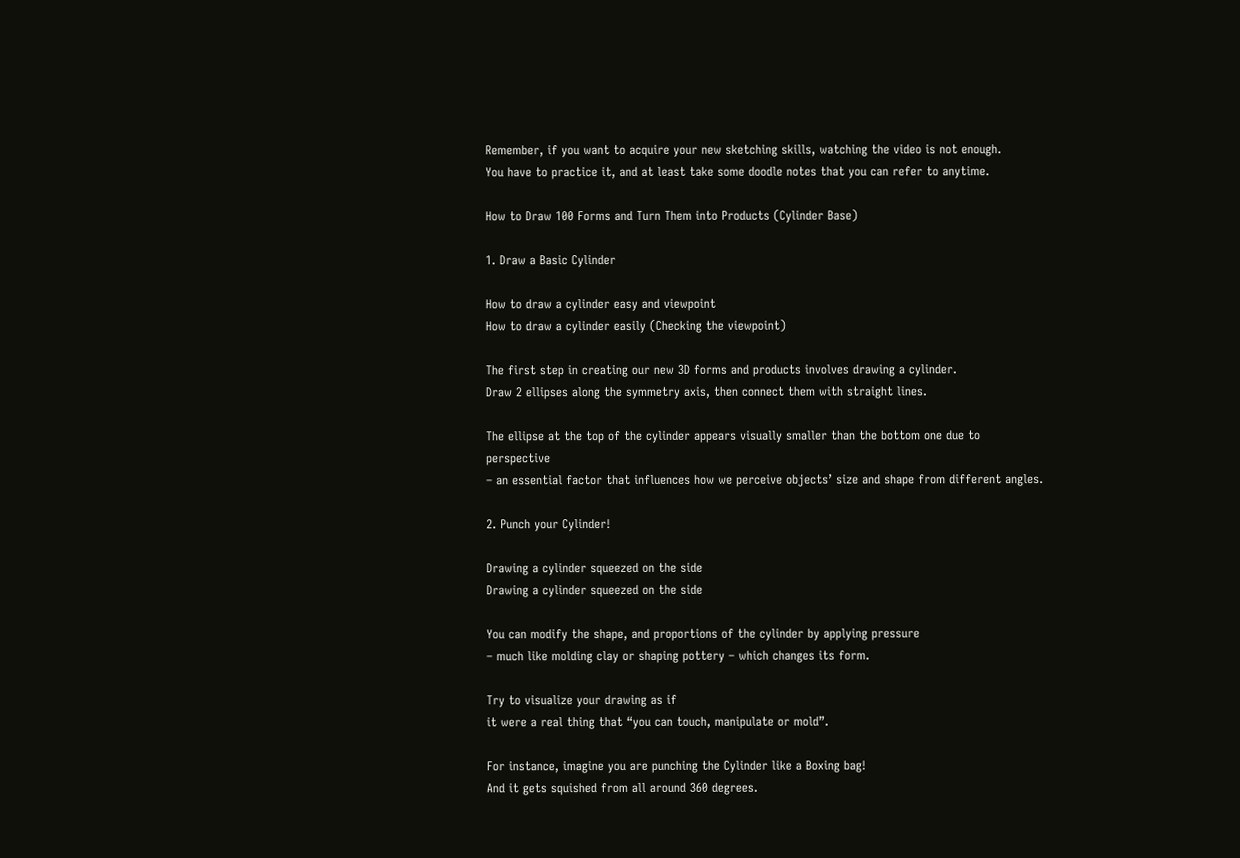Remember, if you want to acquire your new sketching skills, watching the video is not enough.
You have to practice it, and at least take some doodle notes that you can refer to anytime.

How to Draw 100 Forms and Turn Them into Products (Cylinder Base)

1. Draw a Basic Cylinder

How to draw a cylinder easy and viewpoint
How to draw a cylinder easily (Checking the viewpoint)

The first step in creating our new 3D forms and products involves drawing a cylinder.
Draw 2 ellipses along the symmetry axis, then connect them with straight lines.

The ellipse at the top of the cylinder appears visually smaller than the bottom one due to perspective
– an essential factor that influences how we perceive objects’ size and shape from different angles.

2. Punch your Cylinder!

Drawing a cylinder squeezed on the side
Drawing a cylinder squeezed on the side

You can modify the shape, and proportions of the cylinder by applying pressure
– much like molding clay or shaping pottery – which changes its form.

Try to visualize your drawing as if
it were a real thing that “you can touch, manipulate or mold”.

For instance, imagine you are punching the Cylinder like a Boxing bag!
And it gets squished from all around 360 degrees.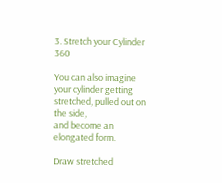3. Stretch your Cylinder 360

You can also imagine your cylinder getting stretched, pulled out on the side,
and become an elongated form.

Draw stretched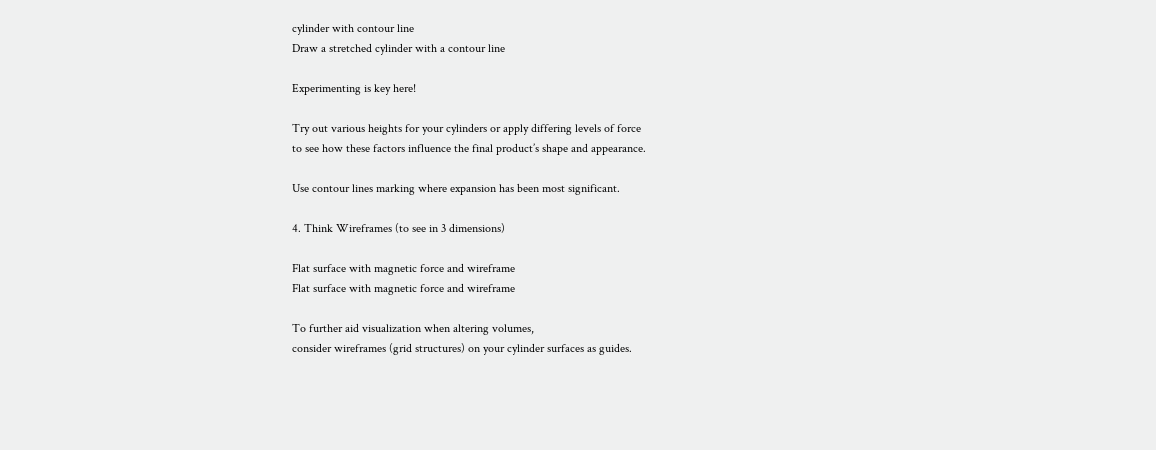cylinder with contour line
Draw a stretched cylinder with a contour line

Experimenting is key here!

Try out various heights for your cylinders or apply differing levels of force
to see how these factors influence the final product’s shape and appearance.

Use contour lines marking where expansion has been most significant.

4. Think Wireframes (to see in 3 dimensions)

Flat surface with magnetic force and wireframe
Flat surface with magnetic force and wireframe

To further aid visualization when altering volumes,
consider wireframes (grid structures) on your cylinder surfaces as guides.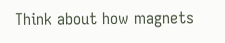Think about how magnets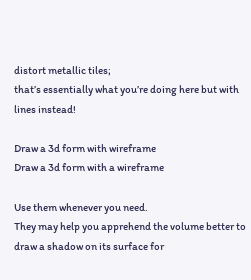distort metallic tiles;
that’s essentially what you’re doing here but with lines instead!

Draw a 3d form with wireframe
Draw a 3d form with a wireframe

Use them whenever you need.
They may help you apprehend the volume better to draw a shadow on its surface for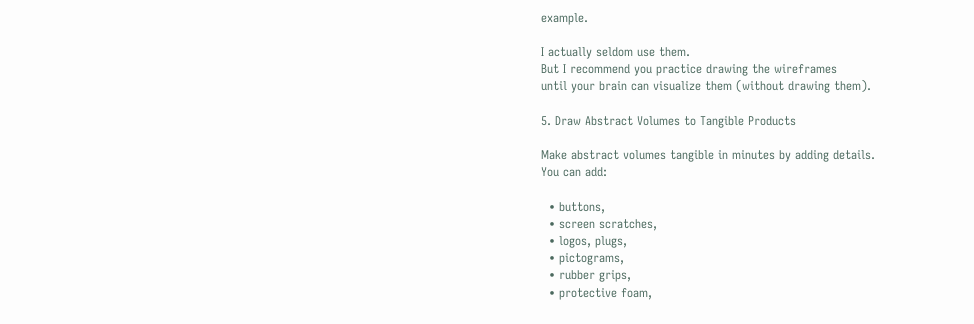example.

I actually seldom use them.
But I recommend you practice drawing the wireframes
until your brain can visualize them (without drawing them).

5. Draw Abstract Volumes to Tangible Products

Make abstract volumes tangible in minutes by adding details.
You can add:

  • buttons,
  • screen scratches,
  • logos, plugs,
  • pictograms,
  • rubber grips,
  • protective foam,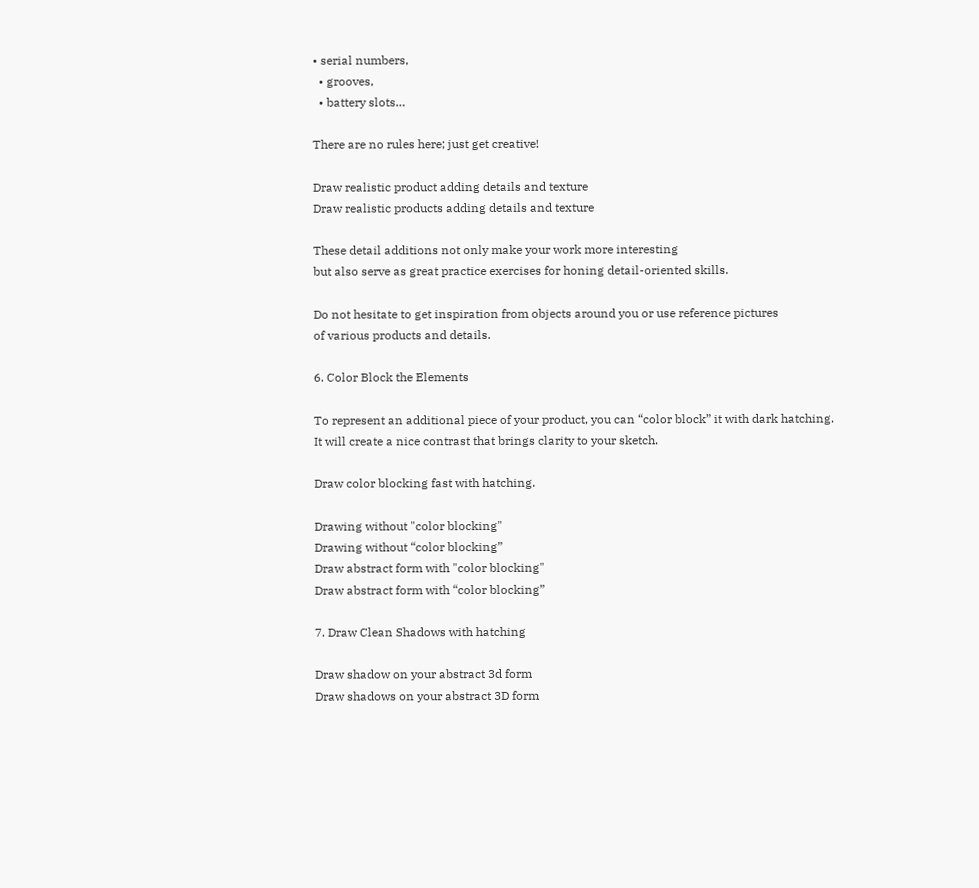• serial numbers,
  • grooves,
  • battery slots…

There are no rules here; just get creative!

Draw realistic product adding details and texture
Draw realistic products adding details and texture

These detail additions not only make your work more interesting
but also serve as great practice exercises for honing detail-oriented skills.

Do not hesitate to get inspiration from objects around you or use reference pictures
of various products and details.

6. Color Block the Elements

To represent an additional piece of your product, you can “color block” it with dark hatching.
It will create a nice contrast that brings clarity to your sketch.

Draw color blocking fast with hatching.

Drawing without "color blocking"
Drawing without “color blocking”
Draw abstract form with "color blocking"
Draw abstract form with “color blocking”

7. Draw Clean Shadows with hatching

Draw shadow on your abstract 3d form
Draw shadows on your abstract 3D form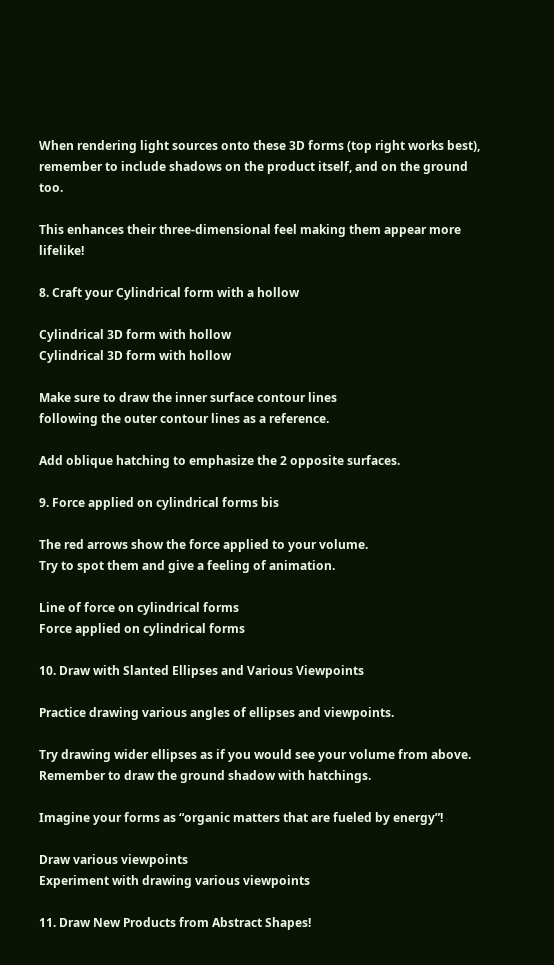When rendering light sources onto these 3D forms (top right works best),
remember to include shadows on the product itself, and on the ground too.

This enhances their three-dimensional feel making them appear more lifelike!

8. Craft your Cylindrical form with a hollow

Cylindrical 3D form with hollow
Cylindrical 3D form with hollow

Make sure to draw the inner surface contour lines
following the outer contour lines as a reference.

Add oblique hatching to emphasize the 2 opposite surfaces.

9. Force applied on cylindrical forms bis

The red arrows show the force applied to your volume.
Try to spot them and give a feeling of animation.

Line of force on cylindrical forms
Force applied on cylindrical forms

10. Draw with Slanted Ellipses and Various Viewpoints

Practice drawing various angles of ellipses and viewpoints.

Try drawing wider ellipses as if you would see your volume from above.
Remember to draw the ground shadow with hatchings.

Imagine your forms as “organic matters that are fueled by energy”!

Draw various viewpoints
Experiment with drawing various viewpoints

11. Draw New Products from Abstract Shapes!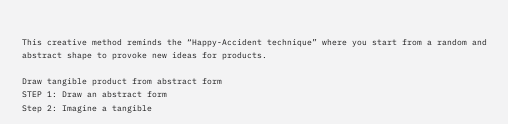This creative method reminds the “Happy-Accident technique” where you start from a random and abstract shape to provoke new ideas for products.

Draw tangible product from abstract form
STEP 1: Draw an abstract form
Step 2: Imagine a tangible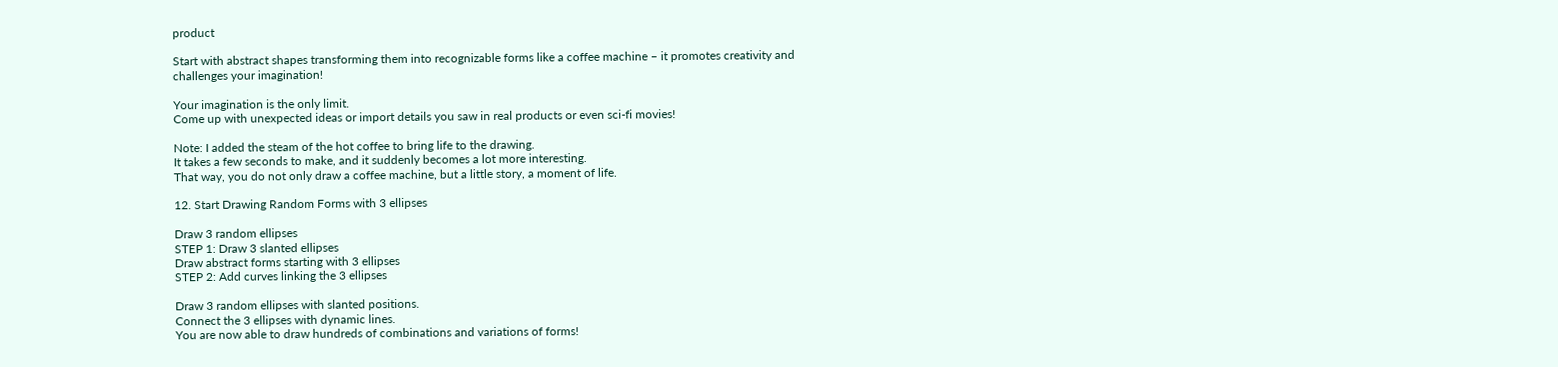product

Start with abstract shapes transforming them into recognizable forms like a coffee machine – it promotes creativity and challenges your imagination!

Your imagination is the only limit.
Come up with unexpected ideas or import details you saw in real products or even sci-fi movies!

Note: I added the steam of the hot coffee to bring life to the drawing.
It takes a few seconds to make, and it suddenly becomes a lot more interesting.
That way, you do not only draw a coffee machine, but a little story, a moment of life.

12. Start Drawing Random Forms with 3 ellipses

Draw 3 random ellipses
STEP 1: Draw 3 slanted ellipses
Draw abstract forms starting with 3 ellipses
STEP 2: Add curves linking the 3 ellipses

Draw 3 random ellipses with slanted positions.
Connect the 3 ellipses with dynamic lines.
You are now able to draw hundreds of combinations and variations of forms!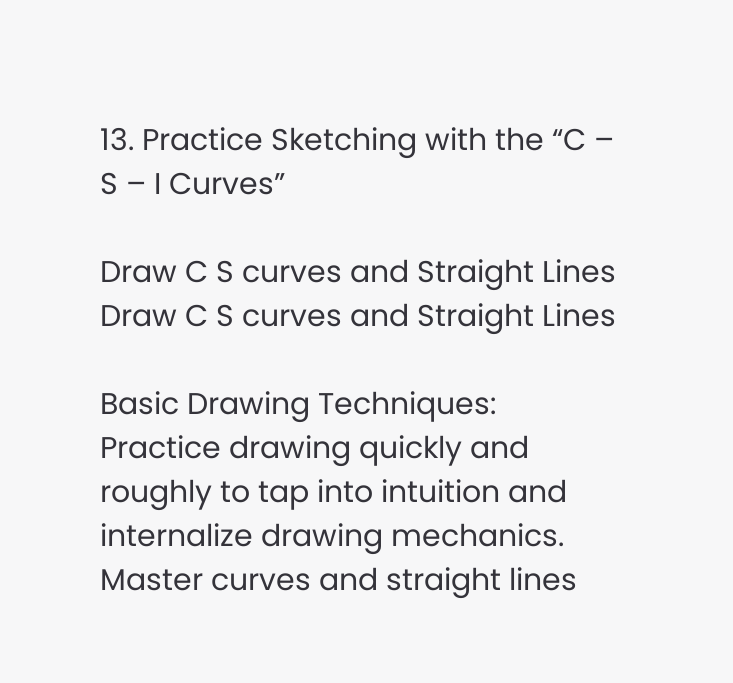13. Practice Sketching with the “C – S – I Curves”

Draw C S curves and Straight Lines
Draw C S curves and Straight Lines

Basic Drawing Techniques:
Practice drawing quickly and roughly to tap into intuition and internalize drawing mechanics.
Master curves and straight lines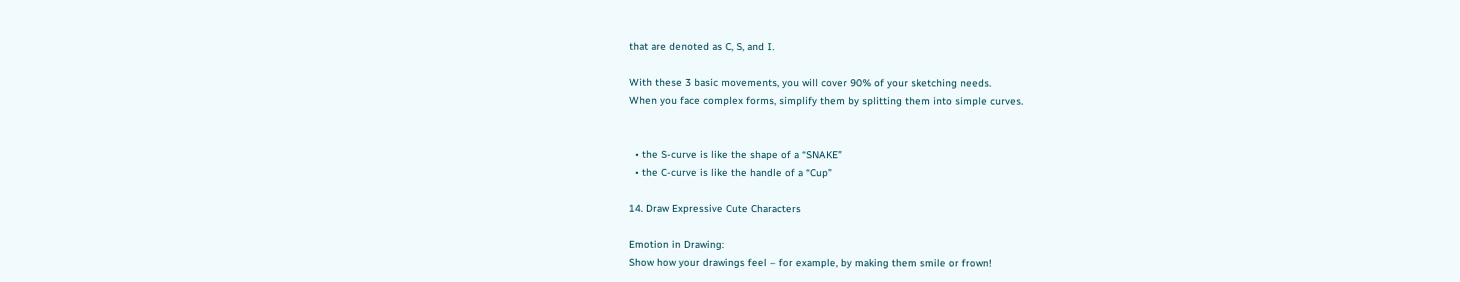that are denoted as C, S, and I.

With these 3 basic movements, you will cover 90% of your sketching needs.
When you face complex forms, simplify them by splitting them into simple curves.


  • the S-curve is like the shape of a “SNAKE”
  • the C-curve is like the handle of a “Cup”

14. Draw Expressive Cute Characters

Emotion in Drawing:
Show how your drawings feel – for example, by making them smile or frown!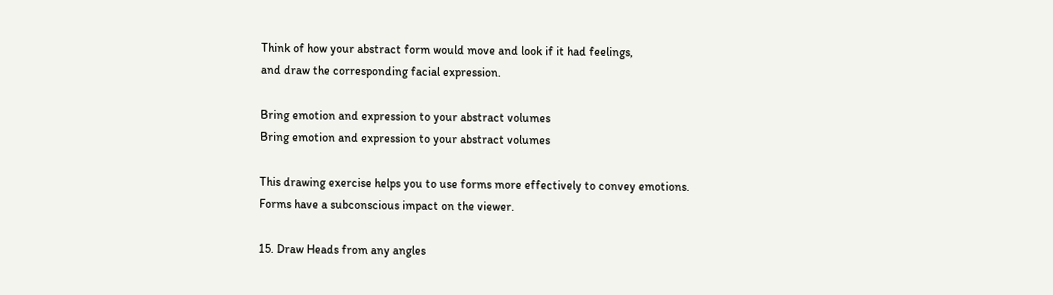Think of how your abstract form would move and look if it had feelings,
and draw the corresponding facial expression.

Bring emotion and expression to your abstract volumes
Bring emotion and expression to your abstract volumes

This drawing exercise helps you to use forms more effectively to convey emotions.
Forms have a subconscious impact on the viewer.

15. Draw Heads from any angles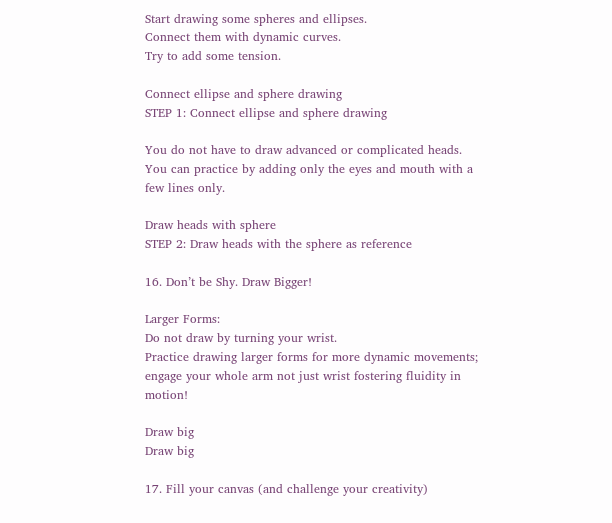Start drawing some spheres and ellipses.
Connect them with dynamic curves.
Try to add some tension.

Connect ellipse and sphere drawing
STEP 1: Connect ellipse and sphere drawing

You do not have to draw advanced or complicated heads.
You can practice by adding only the eyes and mouth with a few lines only.

Draw heads with sphere
STEP 2: Draw heads with the sphere as reference

16. Don’t be Shy. Draw Bigger!

Larger Forms:
Do not draw by turning your wrist.
Practice drawing larger forms for more dynamic movements;
engage your whole arm not just wrist fostering fluidity in motion!

Draw big
Draw big

17. Fill your canvas (and challenge your creativity)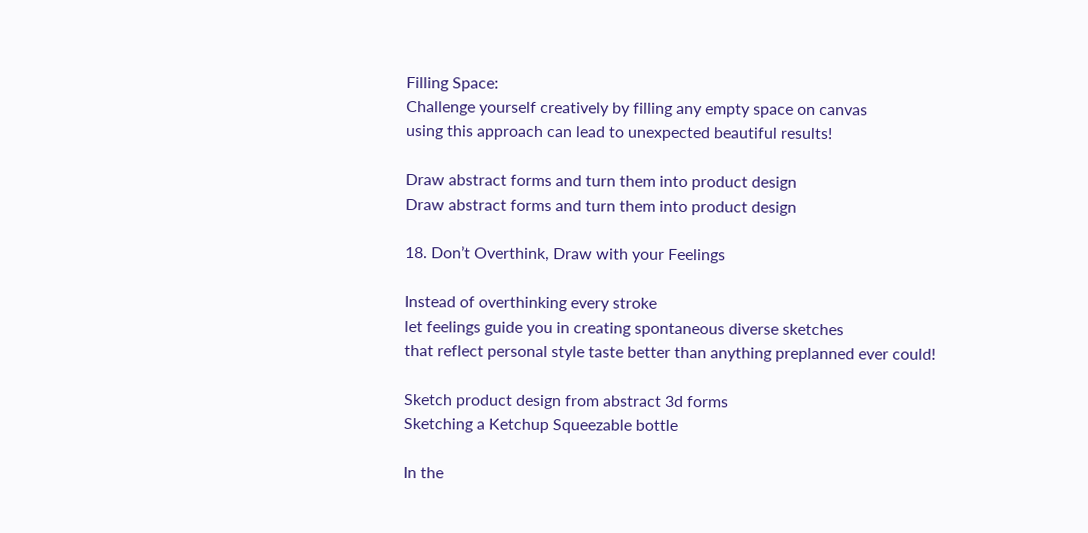Filling Space:
Challenge yourself creatively by filling any empty space on canvas
using this approach can lead to unexpected beautiful results!

Draw abstract forms and turn them into product design
Draw abstract forms and turn them into product design

18. Don’t Overthink, Draw with your Feelings

Instead of overthinking every stroke
let feelings guide you in creating spontaneous diverse sketches
that reflect personal style taste better than anything preplanned ever could!

Sketch product design from abstract 3d forms
Sketching a Ketchup Squeezable bottle

In the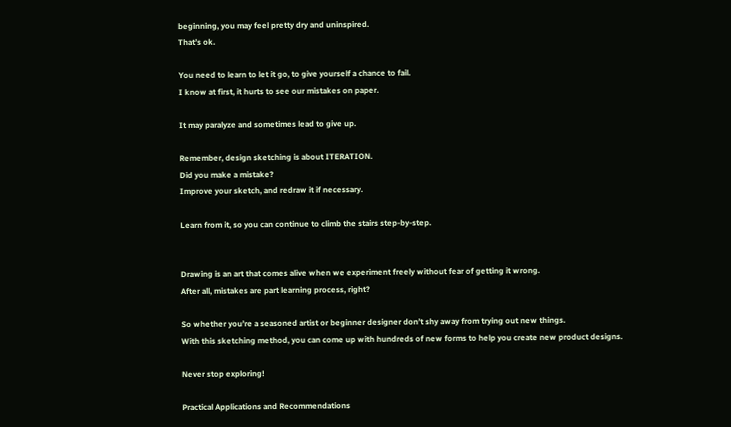beginning, you may feel pretty dry and uninspired.
That’s ok.

You need to learn to let it go, to give yourself a chance to fail.
I know at first, it hurts to see our mistakes on paper.

It may paralyze and sometimes lead to give up.

Remember, design sketching is about ITERATION.
Did you make a mistake?
Improve your sketch, and redraw it if necessary.

Learn from it, so you can continue to climb the stairs step-by-step.


Drawing is an art that comes alive when we experiment freely without fear of getting it wrong.
After all, mistakes are part learning process, right?

So whether you’re a seasoned artist or beginner designer don’t shy away from trying out new things.
With this sketching method, you can come up with hundreds of new forms to help you create new product designs.

Never stop exploring!

Practical Applications and Recommendations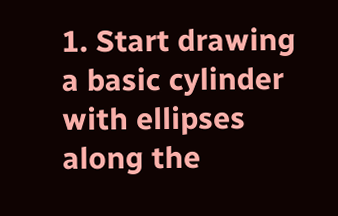1. Start drawing a basic cylinder with ellipses along the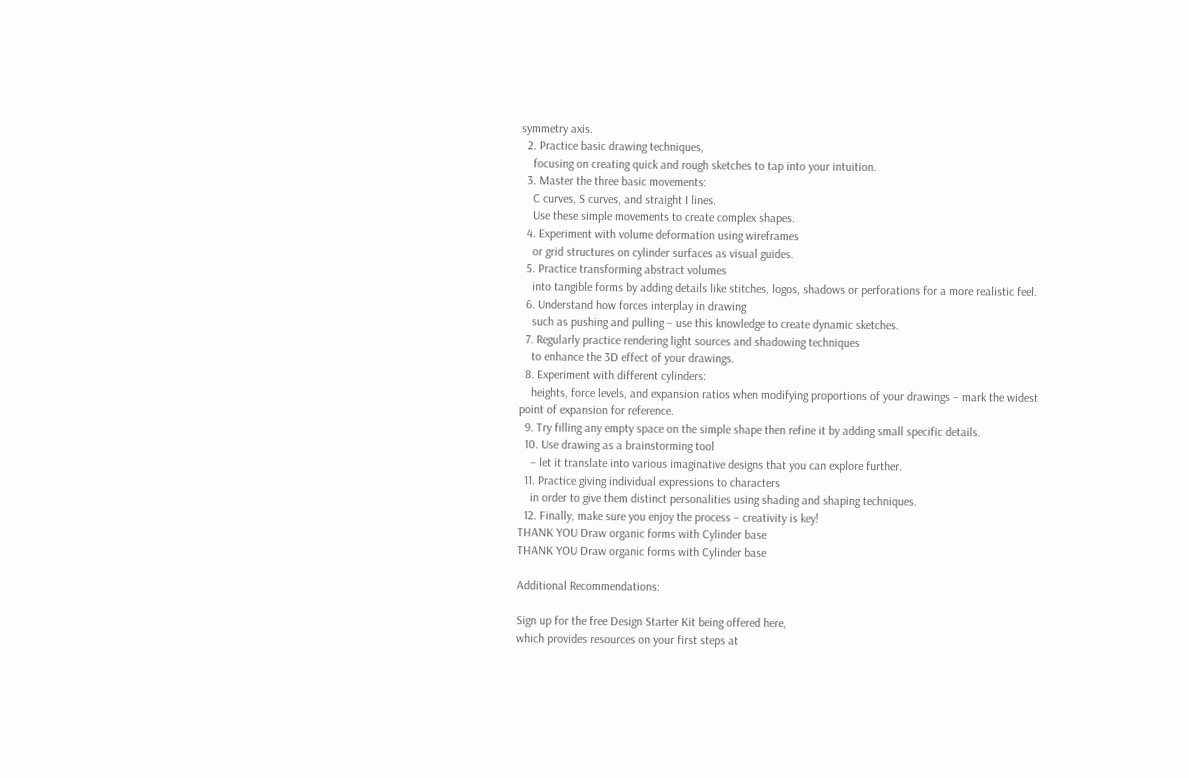symmetry axis.
  2. Practice basic drawing techniques,
    focusing on creating quick and rough sketches to tap into your intuition.
  3. Master the three basic movements:
    C curves, S curves, and straight I lines.
    Use these simple movements to create complex shapes.
  4. Experiment with volume deformation using wireframes
    or grid structures on cylinder surfaces as visual guides.
  5. Practice transforming abstract volumes
    into tangible forms by adding details like stitches, logos, shadows or perforations for a more realistic feel.
  6. Understand how forces interplay in drawing
    such as pushing and pulling – use this knowledge to create dynamic sketches.
  7. Regularly practice rendering light sources and shadowing techniques
    to enhance the 3D effect of your drawings.
  8. Experiment with different cylinders:
    heights, force levels, and expansion ratios when modifying proportions of your drawings – mark the widest point of expansion for reference.
  9. Try filling any empty space on the simple shape then refine it by adding small specific details.
  10. Use drawing as a brainstorming tool
    – let it translate into various imaginative designs that you can explore further.
  11. Practice giving individual expressions to characters
    in order to give them distinct personalities using shading and shaping techniques.
  12. Finally, make sure you enjoy the process – creativity is key!
THANK YOU Draw organic forms with Cylinder base
THANK YOU Draw organic forms with Cylinder base

Additional Recommendations:

Sign up for the free Design Starter Kit being offered here,
which provides resources on your first steps at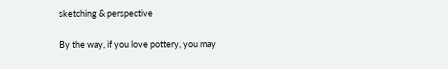sketching & perspective

By the way, if you love pottery, you may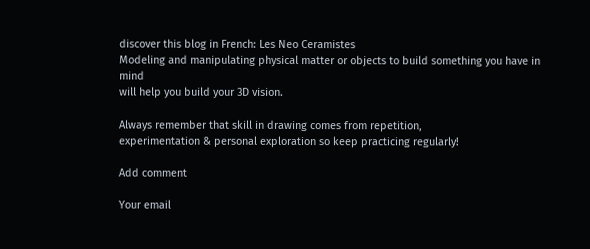discover this blog in French: Les Neo Ceramistes
Modeling and manipulating physical matter or objects to build something you have in mind
will help you build your 3D vision.

Always remember that skill in drawing comes from repetition,
experimentation & personal exploration so keep practicing regularly!

Add comment

Your email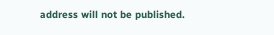address will not be published.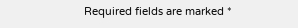Required fields are marked *